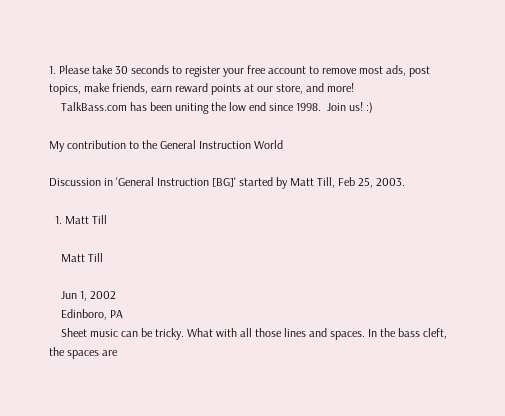1. Please take 30 seconds to register your free account to remove most ads, post topics, make friends, earn reward points at our store, and more!
    TalkBass.com has been uniting the low end since 1998.  Join us! :)

My contribution to the General Instruction World

Discussion in 'General Instruction [BG]' started by Matt Till, Feb 25, 2003.

  1. Matt Till

    Matt Till

    Jun 1, 2002
    Edinboro, PA
    Sheet music can be tricky. What with all those lines and spaces. In the bass cleft, the spaces are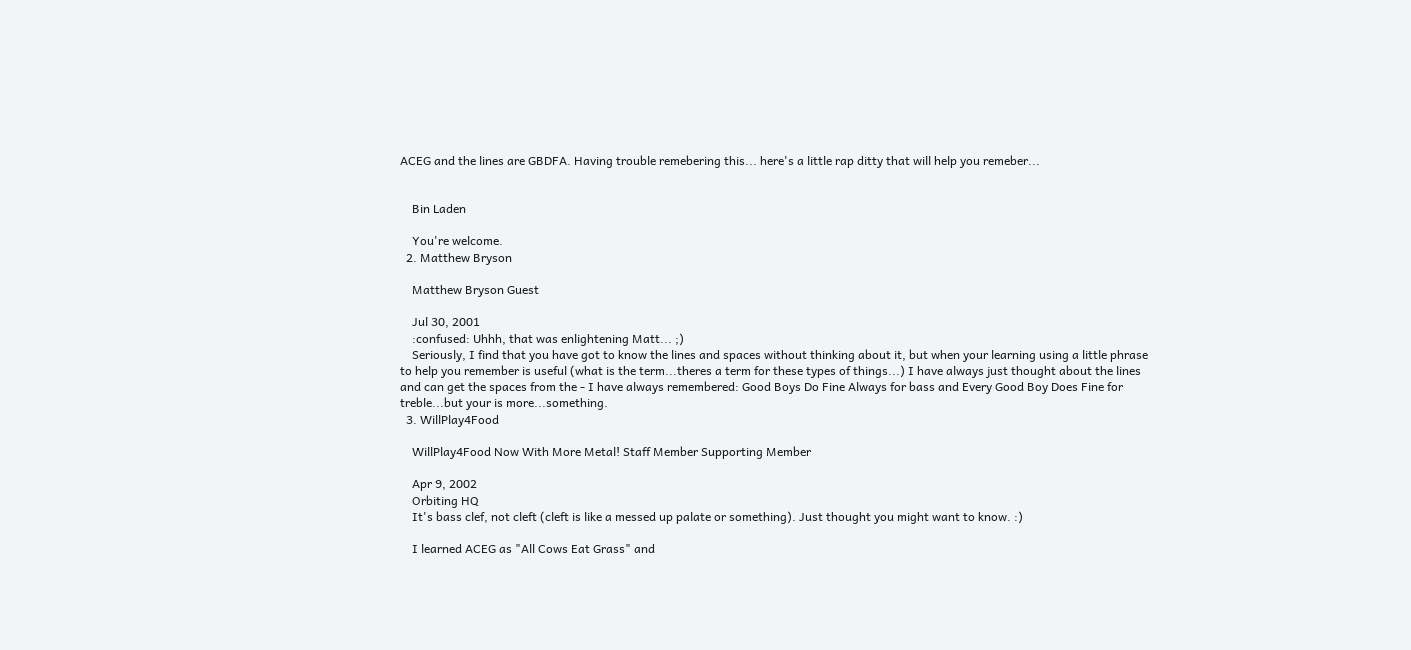ACEG and the lines are GBDFA. Having trouble remebering this... here's a little rap ditty that will help you remeber...


    Bin Laden

    You're welcome.
  2. Matthew Bryson

    Matthew Bryson Guest

    Jul 30, 2001
    :confused: Uhhh, that was enlightening Matt... ;)
    Seriously, I find that you have got to know the lines and spaces without thinking about it, but when your learning using a little phrase to help you remember is useful (what is the term...theres a term for these types of things...) I have always just thought about the lines and can get the spaces from the - I have always remembered: Good Boys Do Fine Always for bass and Every Good Boy Does Fine for treble...but your is more...something.
  3. WillPlay4Food

    WillPlay4Food Now With More Metal! Staff Member Supporting Member

    Apr 9, 2002
    Orbiting HQ
    It's bass clef, not cleft (cleft is like a messed up palate or something). Just thought you might want to know. :)

    I learned ACEG as "All Cows Eat Grass" and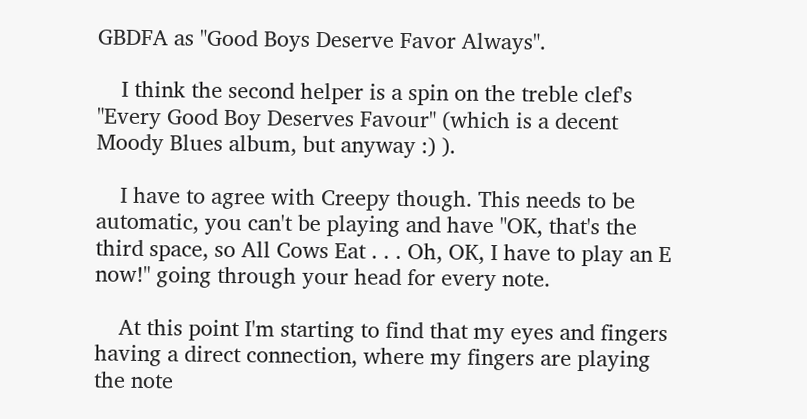GBDFA as "Good Boys Deserve Favor Always".

    I think the second helper is a spin on the treble clef's "Every Good Boy Deserves Favour" (which is a decent Moody Blues album, but anyway :) ).

    I have to agree with Creepy though. This needs to be automatic, you can't be playing and have "OK, that's the third space, so All Cows Eat . . . Oh, OK, I have to play an E now!" going through your head for every note.

    At this point I'm starting to find that my eyes and fingers having a direct connection, where my fingers are playing the note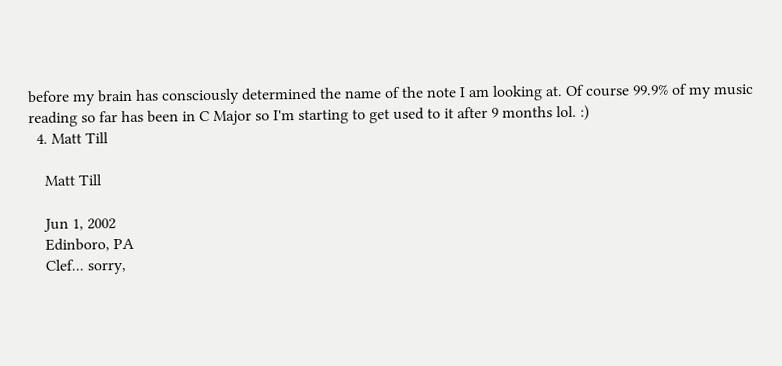before my brain has consciously determined the name of the note I am looking at. Of course 99.9% of my music reading so far has been in C Major so I'm starting to get used to it after 9 months lol. :)
  4. Matt Till

    Matt Till

    Jun 1, 2002
    Edinboro, PA
    Clef... sorry,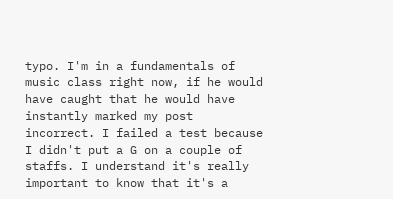typo. I'm in a fundamentals of music class right now, if he would have caught that he would have instantly marked my post incorrect. I failed a test because I didn't put a G on a couple of staffs. I understand it's really important to know that it's a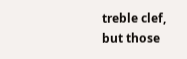treble clef, but those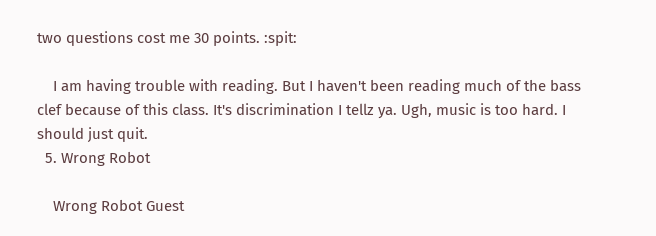two questions cost me 30 points. :spit:

    I am having trouble with reading. But I haven't been reading much of the bass clef because of this class. It's discrimination I tellz ya. Ugh, music is too hard. I should just quit.
  5. Wrong Robot

    Wrong Robot Guest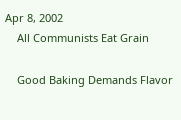Apr 8, 2002
    All Communists Eat Grain

    Good Baking Demands Flavor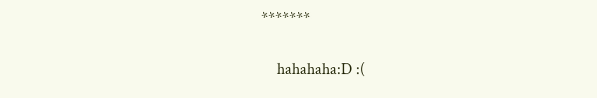*******

    hahahaha:D :(